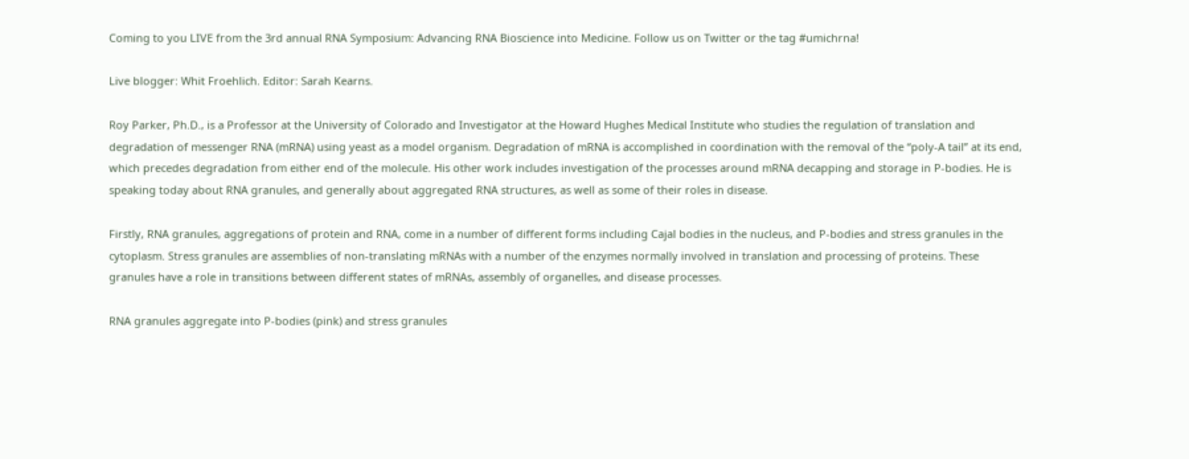Coming to you LIVE from the 3rd annual RNA Symposium: Advancing RNA Bioscience into Medicine. Follow us on Twitter or the tag #umichrna!

Live blogger: Whit Froehlich. Editor: Sarah Kearns.

Roy Parker, Ph.D., is a Professor at the University of Colorado and Investigator at the Howard Hughes Medical Institute who studies the regulation of translation and degradation of messenger RNA (mRNA) using yeast as a model organism. Degradation of mRNA is accomplished in coordination with the removal of the “poly-A tail” at its end, which precedes degradation from either end of the molecule. His other work includes investigation of the processes around mRNA decapping and storage in P-bodies. He is speaking today about RNA granules, and generally about aggregated RNA structures, as well as some of their roles in disease.

Firstly, RNA granules, aggregations of protein and RNA, come in a number of different forms including Cajal bodies in the nucleus, and P-bodies and stress granules in the cytoplasm. Stress granules are assemblies of non-translating mRNAs with a number of the enzymes normally involved in translation and processing of proteins. These granules have a role in transitions between different states of mRNAs, assembly of organelles, and disease processes.

RNA granules aggregate into P-bodies (pink) and stress granules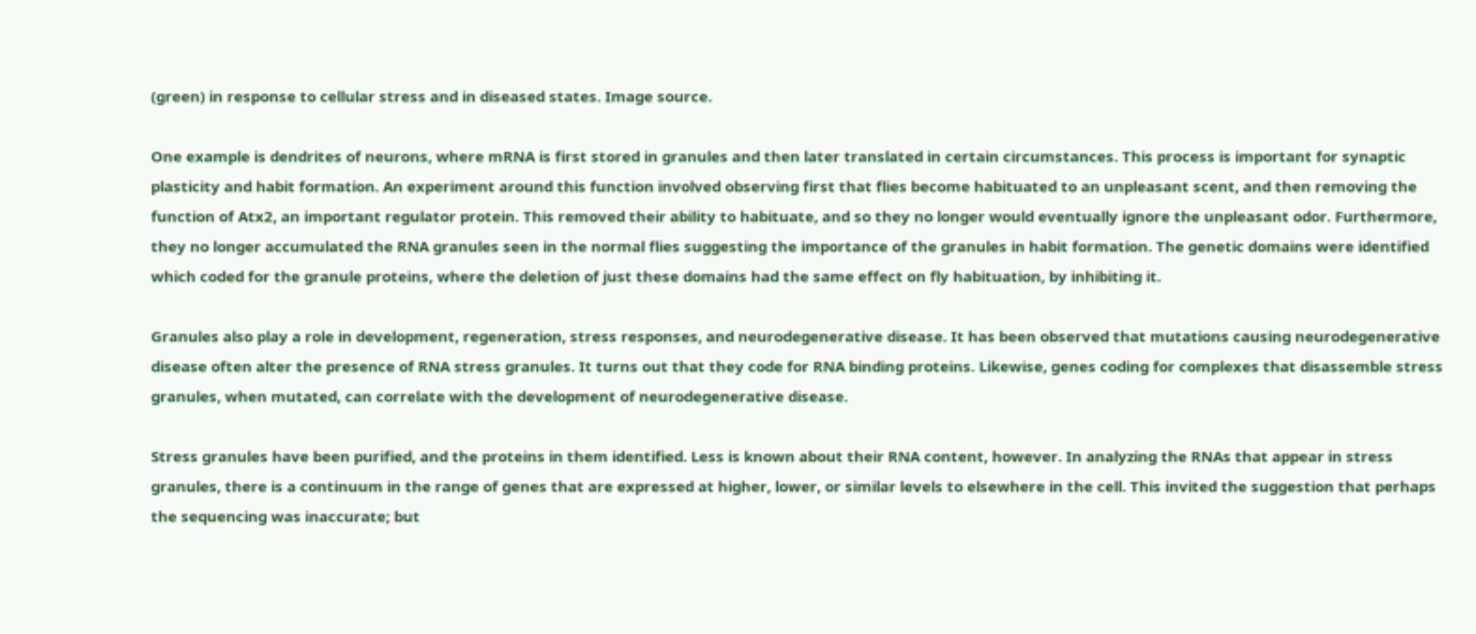(green) in response to cellular stress and in diseased states. Image source.

One example is dendrites of neurons, where mRNA is first stored in granules and then later translated in certain circumstances. This process is important for synaptic plasticity and habit formation. An experiment around this function involved observing first that flies become habituated to an unpleasant scent, and then removing the function of Atx2, an important regulator protein. This removed their ability to habituate, and so they no longer would eventually ignore the unpleasant odor. Furthermore, they no longer accumulated the RNA granules seen in the normal flies suggesting the importance of the granules in habit formation. The genetic domains were identified which coded for the granule proteins, where the deletion of just these domains had the same effect on fly habituation, by inhibiting it.

Granules also play a role in development, regeneration, stress responses, and neurodegenerative disease. It has been observed that mutations causing neurodegenerative disease often alter the presence of RNA stress granules. It turns out that they code for RNA binding proteins. Likewise, genes coding for complexes that disassemble stress granules, when mutated, can correlate with the development of neurodegenerative disease.

Stress granules have been purified, and the proteins in them identified. Less is known about their RNA content, however. In analyzing the RNAs that appear in stress granules, there is a continuum in the range of genes that are expressed at higher, lower, or similar levels to elsewhere in the cell. This invited the suggestion that perhaps the sequencing was inaccurate; but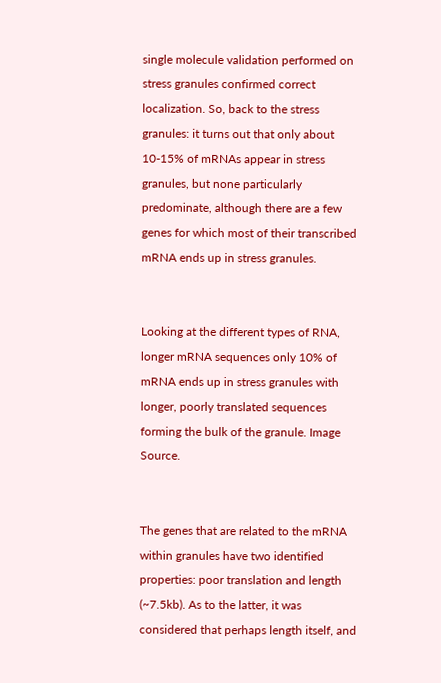single molecule validation performed on stress granules confirmed correct localization. So, back to the stress granules: it turns out that only about 10-15% of mRNAs appear in stress granules, but none particularly predominate, although there are a few genes for which most of their transcribed mRNA ends up in stress granules.


Looking at the different types of RNA, longer mRNA sequences only 10% of mRNA ends up in stress granules with longer, poorly translated sequences forming the bulk of the granule. Image Source.


The genes that are related to the mRNA within granules have two identified properties: poor translation and length (~7.5kb). As to the latter, it was considered that perhaps length itself, and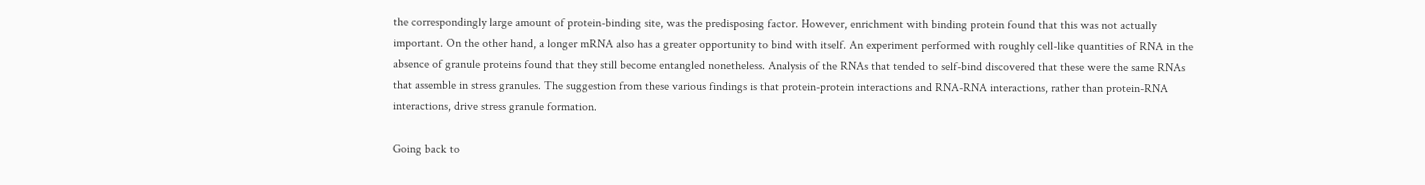the correspondingly large amount of protein-binding site, was the predisposing factor. However, enrichment with binding protein found that this was not actually important. On the other hand, a longer mRNA also has a greater opportunity to bind with itself. An experiment performed with roughly cell-like quantities of RNA in the absence of granule proteins found that they still become entangled nonetheless. Analysis of the RNAs that tended to self-bind discovered that these were the same RNAs that assemble in stress granules. The suggestion from these various findings is that protein-protein interactions and RNA-RNA interactions, rather than protein-RNA interactions, drive stress granule formation.

Going back to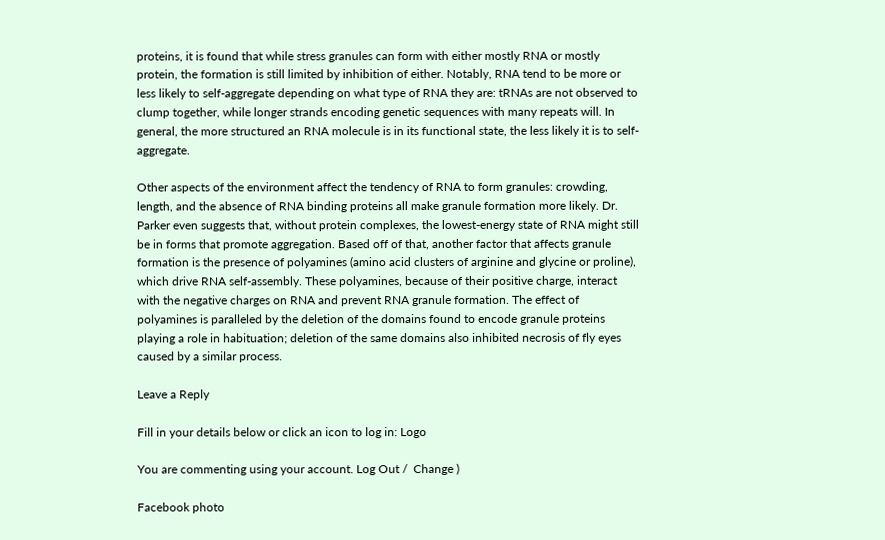proteins, it is found that while stress granules can form with either mostly RNA or mostly protein, the formation is still limited by inhibition of either. Notably, RNA tend to be more or less likely to self-aggregate depending on what type of RNA they are: tRNAs are not observed to clump together, while longer strands encoding genetic sequences with many repeats will. In general, the more structured an RNA molecule is in its functional state, the less likely it is to self-aggregate.

Other aspects of the environment affect the tendency of RNA to form granules: crowding, length, and the absence of RNA binding proteins all make granule formation more likely. Dr. Parker even suggests that, without protein complexes, the lowest-energy state of RNA might still be in forms that promote aggregation. Based off of that, another factor that affects granule formation is the presence of polyamines (amino acid clusters of arginine and glycine or proline), which drive RNA self-assembly. These polyamines, because of their positive charge, interact with the negative charges on RNA and prevent RNA granule formation. The effect of polyamines is paralleled by the deletion of the domains found to encode granule proteins playing a role in habituation; deletion of the same domains also inhibited necrosis of fly eyes caused by a similar process.

Leave a Reply

Fill in your details below or click an icon to log in: Logo

You are commenting using your account. Log Out /  Change )

Facebook photo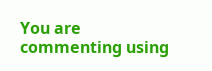You are commenting using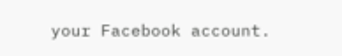your Facebook account.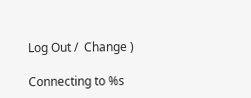Log Out /  Change )

Connecting to %s